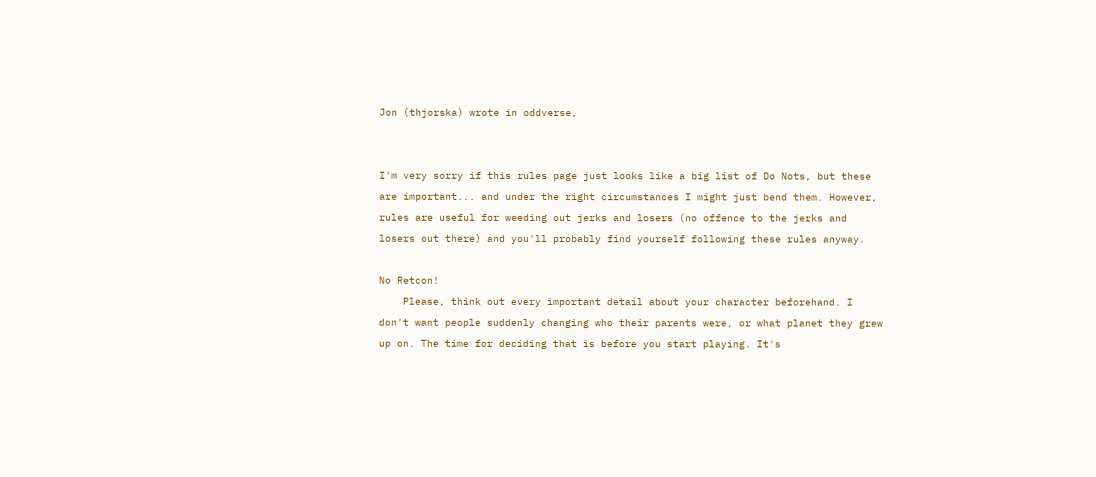Jon (thjorska) wrote in oddverse,


I'm very sorry if this rules page just looks like a big list of Do Nots, but these are important... and under the right circumstances I might just bend them. However, rules are useful for weeding out jerks and losers (no offence to the jerks and losers out there) and you'll probably find yourself following these rules anyway.

No Retcon!
    Please, think out every important detail about your character beforehand. I don't want people suddenly changing who their parents were, or what planet they grew up on. The time for deciding that is before you start playing. It's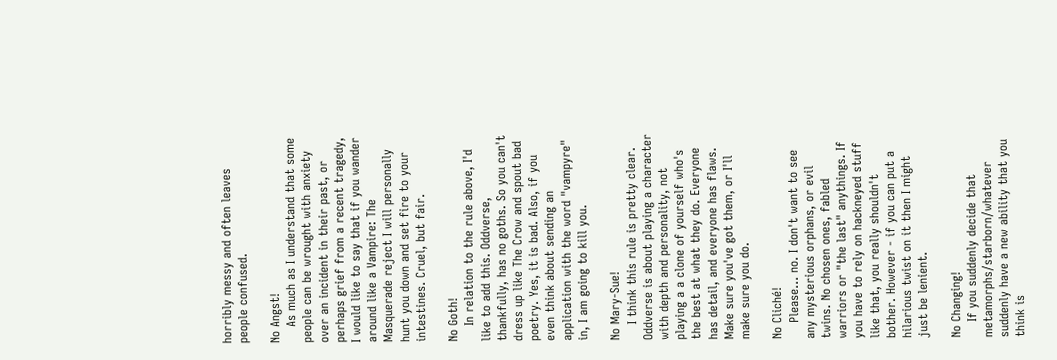horribly messy and often leaves people confused.

No Angst!
    As much as I understand that some people can be wrought with anxiety over an incident in their past, or perhaps grief from a recent tragedy, I would like to say that if you wander around like a Vampire: The Masquerade reject I will personally hunt you down and set fire to your intestines. Cruel, but fair.

No Goth!
    In relation to the rule above, I'd like to add this. Oddverse, thankfully, has no goths. So you can't dress up like The Crow and spout bad poetry. Yes, it is bad. Also, if you even think about sending an application with the word "vampyre" in, I am going to kill you.

No Mary-Sue!
    I think this rule is pretty clear. Oddverse is about playing a character with depth and personality, not playing a a clone of yourself who's the best at what they do. Everyone has detail, and everyone has flaws. Make sure you've got them, or I'll make sure you do.

No Cliché!
    Please... no. I don't want to see any mysterious orphans, or evil twins. No chosen ones, fabled warriors or "the last" anythings. If you have to rely on hackneyed stuff like that, you really shouldn't bother. However - if you can put a hilarious twist on it then I might just be lenient.

No Changing!
    If you suddenly decide that metamorphs/starborn/whatever suddenly have a new ability that you think is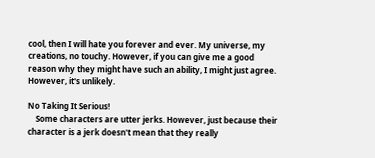cool, then I will hate you forever and ever. My universe, my creations, no touchy. However, if you can give me a good reason why they might have such an ability, I might just agree. However, it's unlikely.

No Taking It Serious!
    Some characters are utter jerks. However, just because their character is a jerk doesn't mean that they really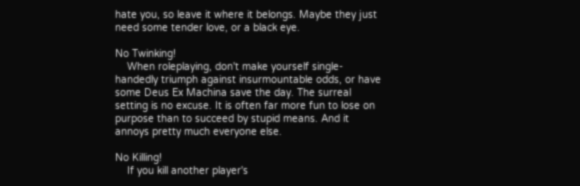hate you, so leave it where it belongs. Maybe they just need some tender love, or a black eye.

No Twinking!
    When roleplaying, don't make yourself single-handedly triumph against insurmountable odds, or have some Deus Ex Machina save the day. The surreal setting is no excuse. It is often far more fun to lose on purpose than to succeed by stupid means. And it annoys pretty much everyone else.

No Killing!
    If you kill another player's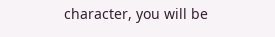character, you will be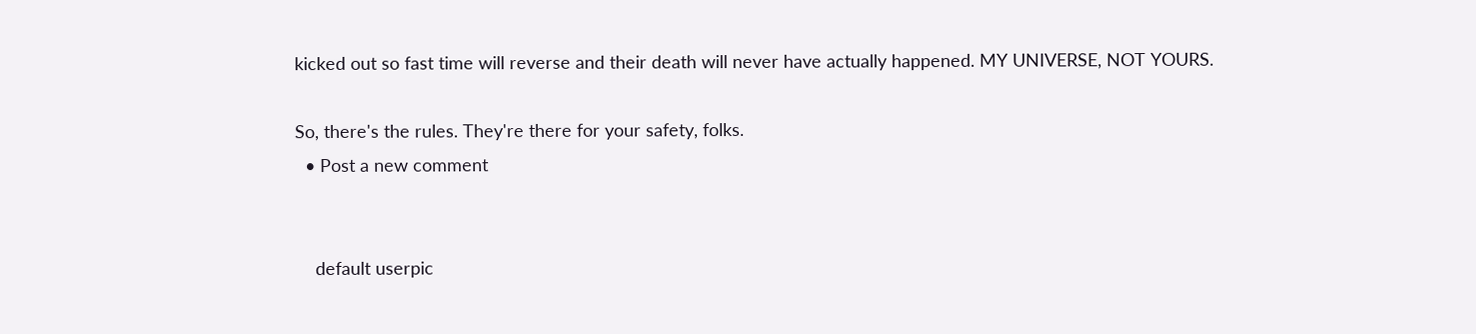kicked out so fast time will reverse and their death will never have actually happened. MY UNIVERSE, NOT YOURS.

So, there's the rules. They're there for your safety, folks.
  • Post a new comment


    default userpic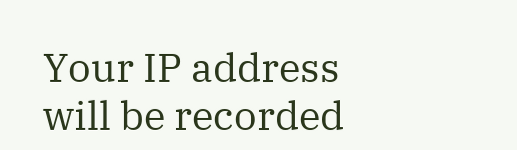Your IP address will be recorded